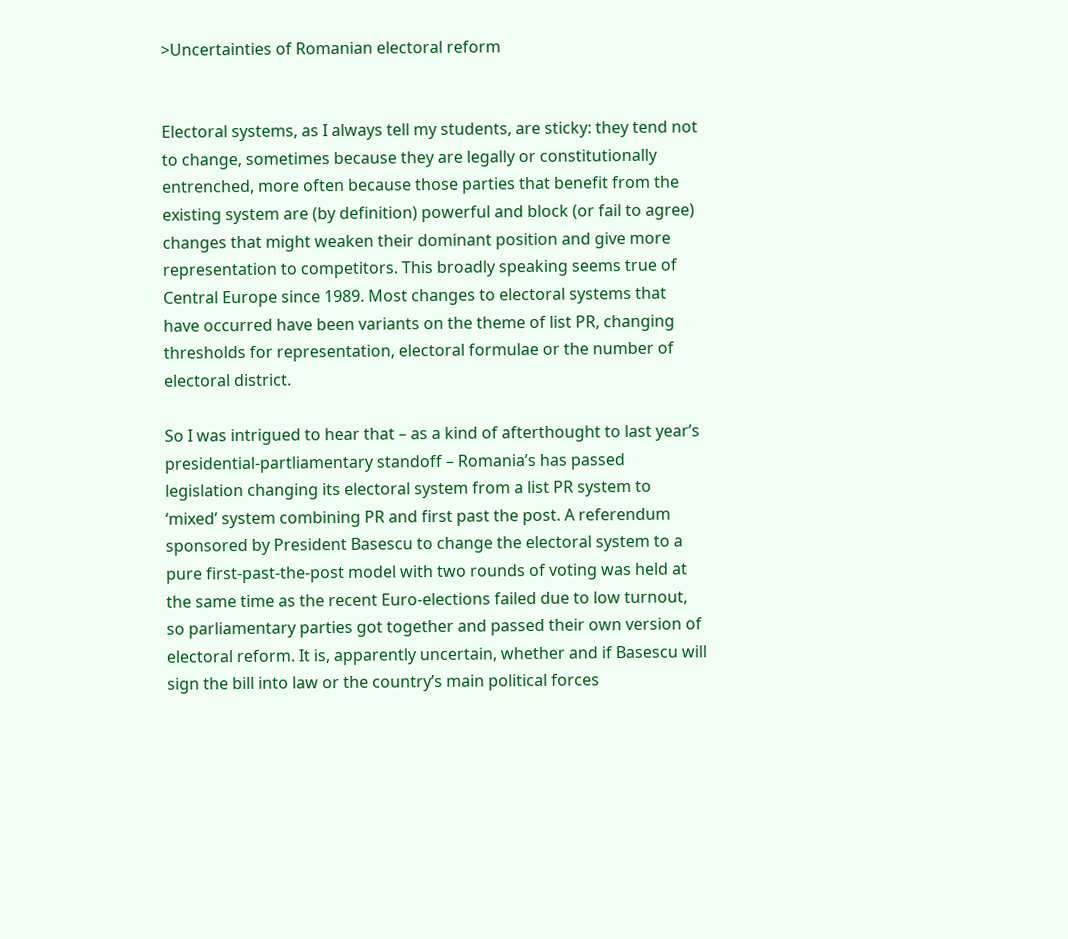>Uncertainties of Romanian electoral reform


Electoral systems, as I always tell my students, are sticky: they tend not to change, sometimes because they are legally or constitutionally entrenched, more often because those parties that benefit from the existing system are (by definition) powerful and block (or fail to agree) changes that might weaken their dominant position and give more representation to competitors. This broadly speaking seems true of Central Europe since 1989. Most changes to electoral systems that have occurred have been variants on the theme of list PR, changing thresholds for representation, electoral formulae or the number of electoral district.

So I was intrigued to hear that – as a kind of afterthought to last year’s presidential-partliamentary standoff – Romania’s has passed legislation changing its electoral system from a list PR system to ‘mixed’ system combining PR and first past the post. A referendum sponsored by President Basescu to change the electoral system to a pure first-past-the-post model with two rounds of voting was held at the same time as the recent Euro-elections failed due to low turnout, so parliamentary parties got together and passed their own version of electoral reform. It is, apparently uncertain, whether and if Basescu will sign the bill into law or the country’s main political forces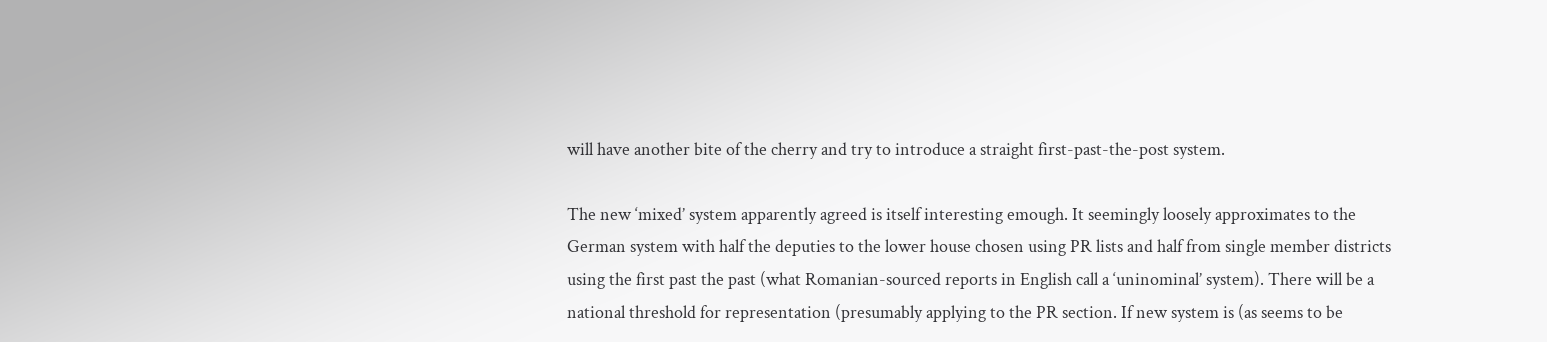will have another bite of the cherry and try to introduce a straight first-past-the-post system.

The new ‘mixed’ system apparently agreed is itself interesting emough. It seemingly loosely approximates to the German system with half the deputies to the lower house chosen using PR lists and half from single member districts using the first past the past (what Romanian-sourced reports in English call a ‘uninominal’ system). There will be a national threshold for representation (presumably applying to the PR section. If new system is (as seems to be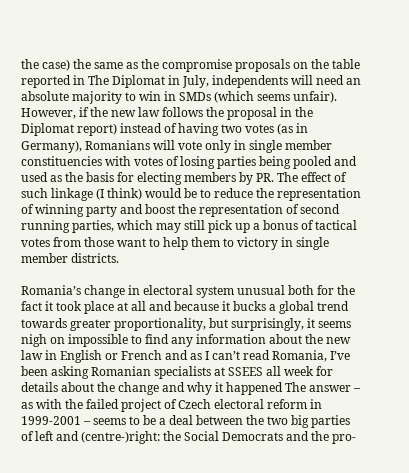the case) the same as the compromise proposals on the table reported in The Diplomat in July, independents will need an absolute majority to win in SMDs (which seems unfair). However, if the new law follows the proposal in the Diplomat report) instead of having two votes (as in Germany), Romanians will vote only in single member constituencies with votes of losing parties being pooled and used as the basis for electing members by PR. The effect of such linkage (I think) would be to reduce the representation of winning party and boost the representation of second running parties, which may still pick up a bonus of tactical votes from those want to help them to victory in single member districts.

Romania’s change in electoral system unusual both for the fact it took place at all and because it bucks a global trend towards greater proportionality, but surprisingly, it seems nigh on impossible to find any information about the new law in English or French and as I can’t read Romania, I’ve been asking Romanian specialists at SSEES all week for details about the change and why it happened The answer – as with the failed project of Czech electoral reform in 1999-2001 – seems to be a deal between the two big parties of left and (centre-)right: the Social Democrats and the pro-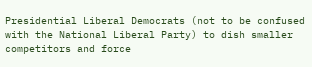Presidential Liberal Democrats (not to be confused with the National Liberal Party) to dish smaller competitors and force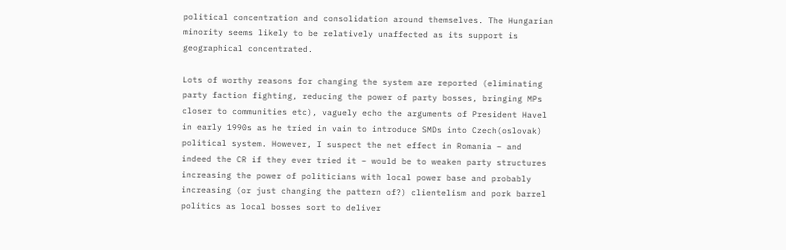political concentration and consolidation around themselves. The Hungarian minority seems likely to be relatively unaffected as its support is geographical concentrated.

Lots of worthy reasons for changing the system are reported (eliminating party faction fighting, reducing the power of party bosses, bringing MPs closer to communities etc), vaguely echo the arguments of President Havel in early 1990s as he tried in vain to introduce SMDs into Czech(oslovak) political system. However, I suspect the net effect in Romania – and indeed the CR if they ever tried it – would be to weaken party structures increasing the power of politicians with local power base and probably increasing (or just changing the pattern of?) clientelism and pork barrel politics as local bosses sort to deliver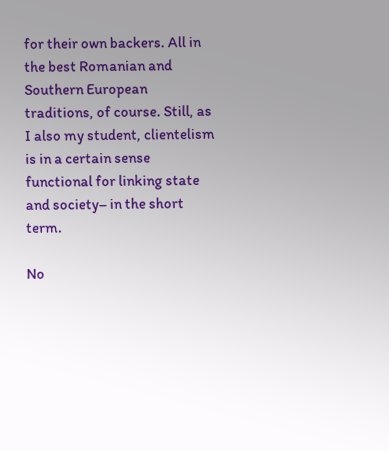for their own backers. All in the best Romanian and Southern European traditions, of course. Still, as I also my student, clientelism is in a certain sense functional for linking state and society– in the short term.

No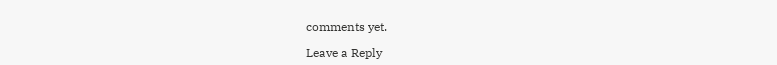comments yet.

Leave a Reply